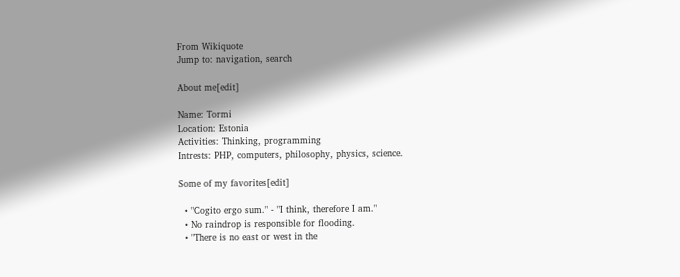From Wikiquote
Jump to: navigation, search

About me[edit]

Name: Tormi
Location: Estonia
Activities: Thinking, programming
Intrests: PHP, computers, philosophy, physics, science.

Some of my favorites[edit]

  • "Cogito ergo sum." - "I think, therefore I am."
  • No raindrop is responsible for flooding.
  • "There is no east or west in the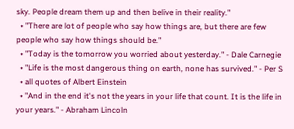sky. People dream them up and then belive in their reality."
  • "There are lot of people who say how things are, but there are few people who say how things should be."
  • "Today is the tomorrow you worried about yesterday." - Dale Carnegie
  • "Life is the most dangerous thing on earth, none has survived." - Per S
  • all quotes of Albert Einstein
  • "And in the end it's not the years in your life that count. It is the life in your years." - Abraham Lincoln